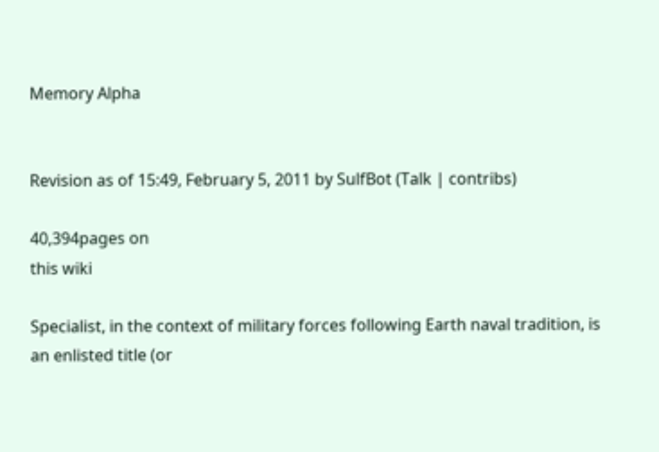Memory Alpha


Revision as of 15:49, February 5, 2011 by SulfBot (Talk | contribs)

40,394pages on
this wiki

Specialist, in the context of military forces following Earth naval tradition, is an enlisted title (or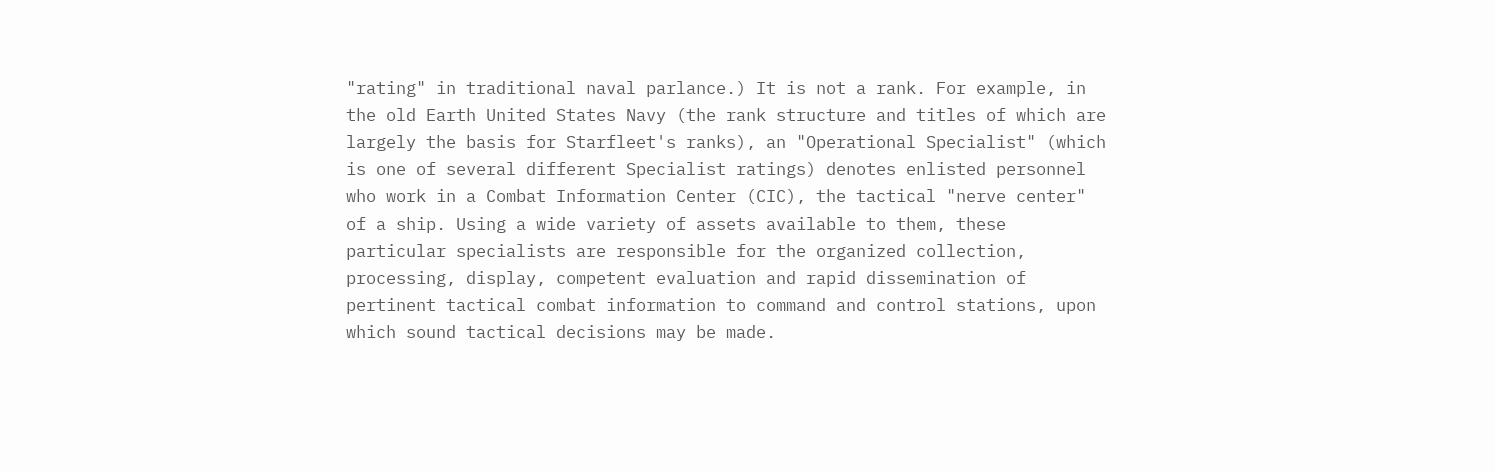"rating" in traditional naval parlance.) It is not a rank. For example, in the old Earth United States Navy (the rank structure and titles of which are largely the basis for Starfleet's ranks), an "Operational Specialist" (which is one of several different Specialist ratings) denotes enlisted personnel who work in a Combat Information Center (CIC), the tactical "nerve center" of a ship. Using a wide variety of assets available to them, these particular specialists are responsible for the organized collection, processing, display, competent evaluation and rapid dissemination of pertinent tactical combat information to command and control stations, upon which sound tactical decisions may be made.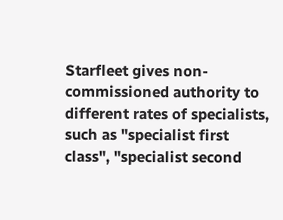Starfleet gives non-commissioned authority to different rates of specialists, such as "specialist first class", "specialist second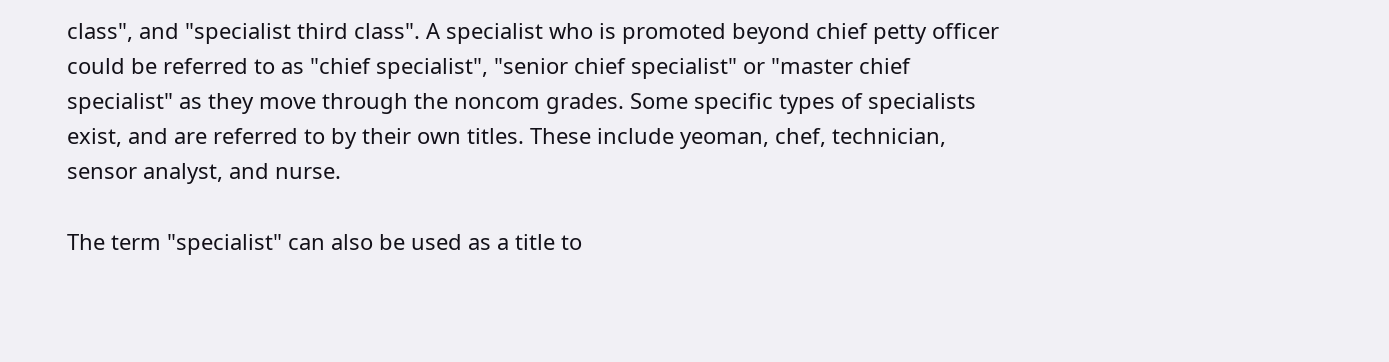class", and "specialist third class". A specialist who is promoted beyond chief petty officer could be referred to as "chief specialist", "senior chief specialist" or "master chief specialist" as they move through the noncom grades. Some specific types of specialists exist, and are referred to by their own titles. These include yeoman, chef, technician, sensor analyst, and nurse.

The term "specialist" can also be used as a title to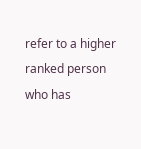refer to a higher ranked person who has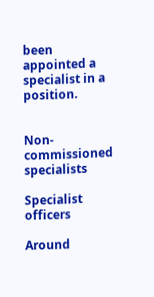been appointed a specialist in a position.


Non-commissioned specialists

Specialist officers

Around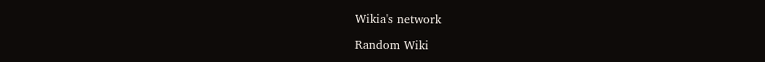Wikia's network

Random Wiki